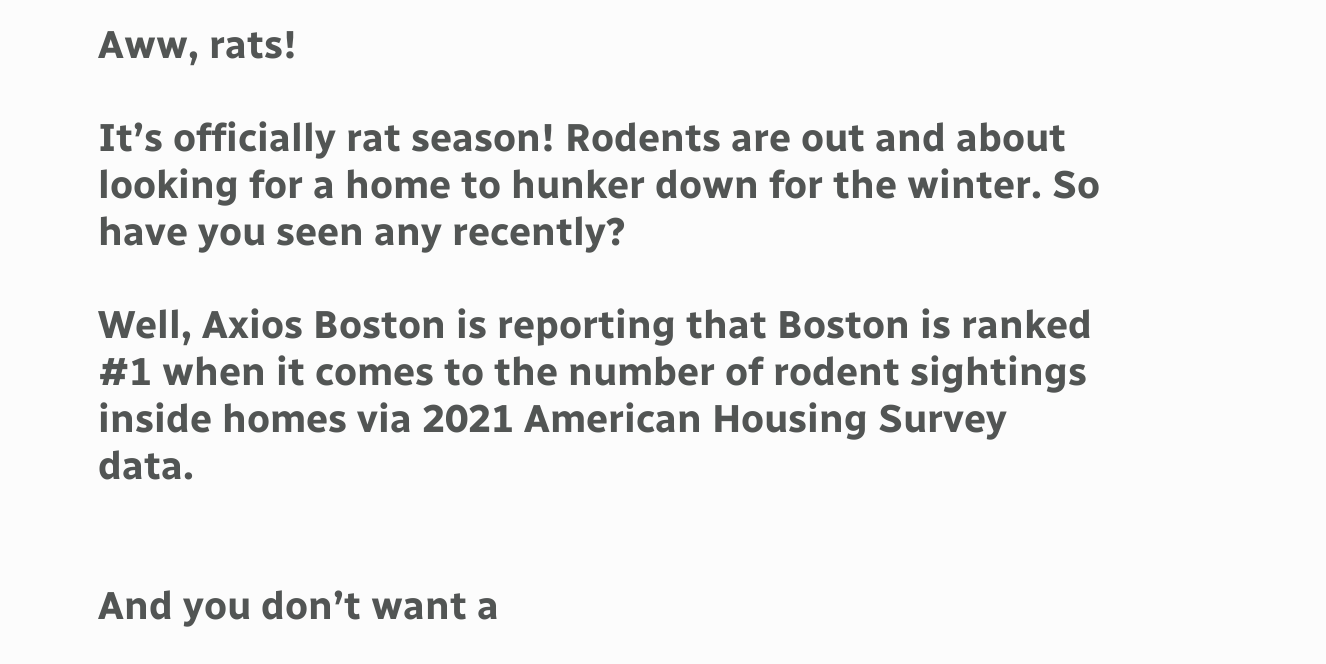Aww, rats!

It’s officially rat season! Rodents are out and about looking for a home to hunker down for the winter. So have you seen any recently?

Well, Axios Boston is reporting that Boston is ranked #1 when it comes to the number of rodent sightings inside homes via 2021 American Housing Survey data.


And you don’t want a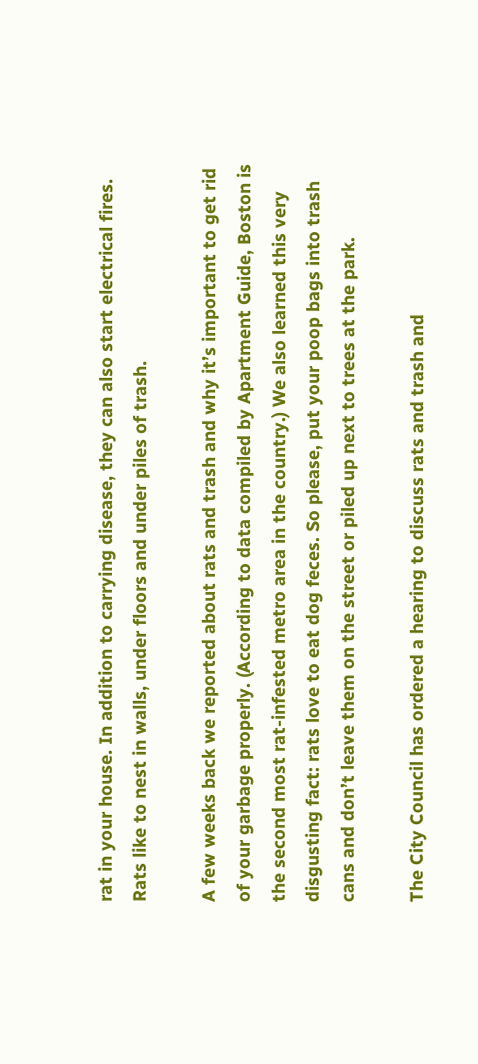rat in your house. In addition to carrying disease, they can also start electrical fires. Rats like to nest in walls, under floors and under piles of trash.

A few weeks back we reported about rats and trash and why it’s important to get rid of your garbage properly. (According to data compiled by Apartment Guide, Boston is the second most rat-infested metro area in the country.) We also learned this very disgusting fact: rats love to eat dog feces. So please, put your poop bags into trash cans and don’t leave them on the street or piled up next to trees at the park.

The City Council has ordered a hearing to discuss rats and trash and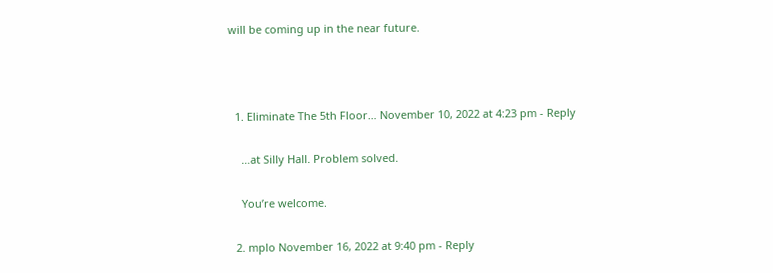will be coming up in the near future.



  1. Eliminate The 5th Floor… November 10, 2022 at 4:23 pm - Reply

    …at Silly Hall. Problem solved.

    You’re welcome.

  2. mplo November 16, 2022 at 9:40 pm - Reply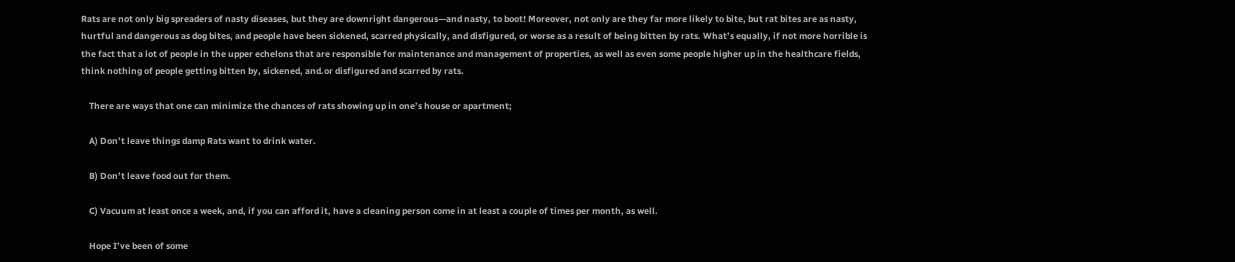Rats are not only big spreaders of nasty diseases, but they are downright dangerous—and nasty, to boot! Moreover, not only are they far more likely to bite, but rat bites are as nasty, hurtful and dangerous as dog bites, and people have been sickened, scarred physically, and disfigured, or worse as a result of being bitten by rats. What’s equally, if not more horrible is the fact that a lot of people in the upper echelons that are responsible for maintenance and management of properties, as well as even some people higher up in the healthcare fields, think nothing of people getting bitten by, sickened, and.or disfigured and scarred by rats.

    There are ways that one can minimize the chances of rats showing up in one’s house or apartment;

    A) Don’t leave things damp Rats want to drink water.

    B) Don’t leave food out for them.

    C) Vacuum at least once a week, and, if you can afford it, have a cleaning person come in at least a couple of times per month, as well.

    Hope I’ve been of some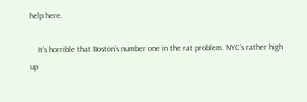help here.

    It’s horrible that Boston’s number one in the rat problem. NYC’s rather high up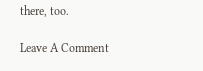there, too.

Leave A Comment